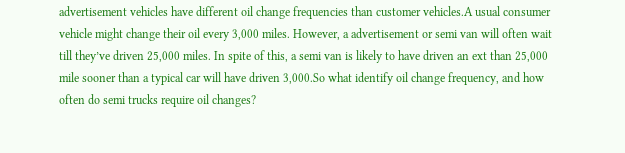advertisement vehicles have different oil change frequencies than customer vehicles.A usual consumer vehicle might change their oil every 3,000 miles. However, a advertisement or semi van will often wait till they’ve driven 25,000 miles. In spite of this, a semi van is likely to have driven an ext than 25,000 mile sooner than a typical car will have driven 3,000.So what identify oil change frequency, and how often do semi trucks require oil changes?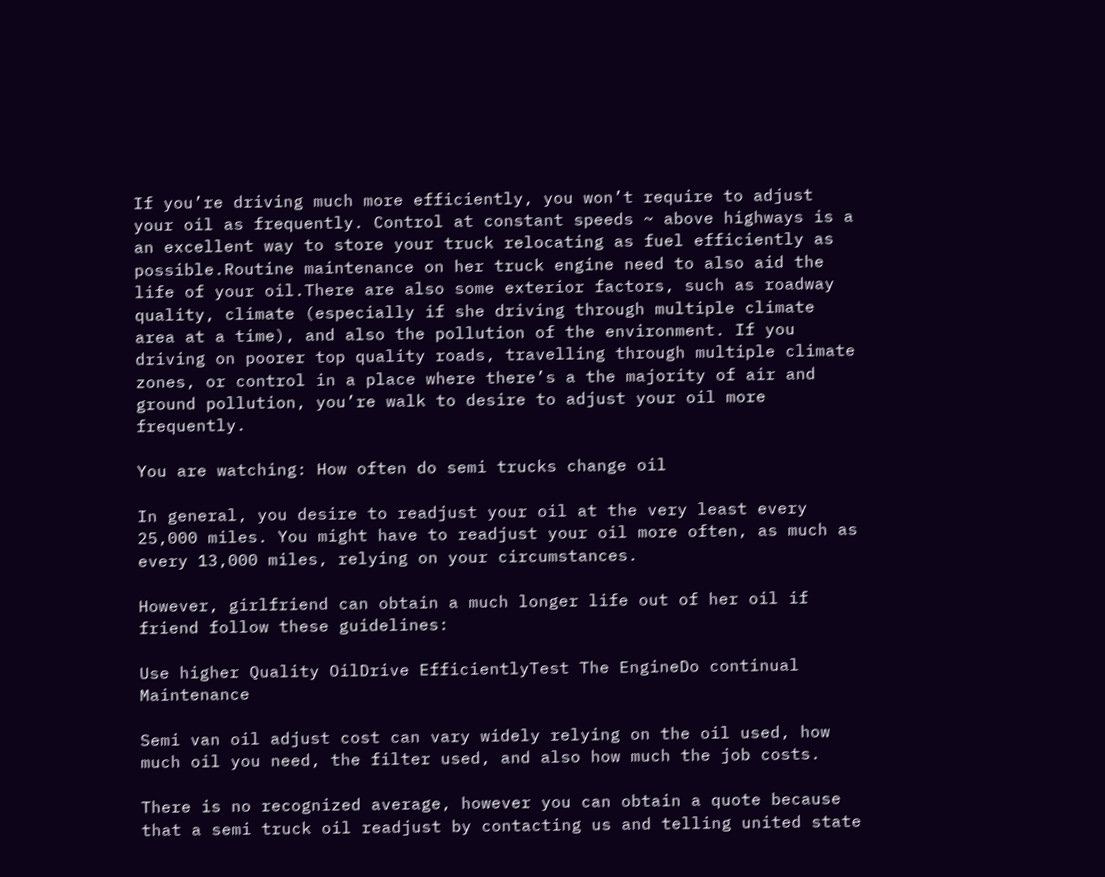If you’re driving much more efficiently, you won’t require to adjust your oil as frequently. Control at constant speeds ~ above highways is a an excellent way to store your truck relocating as fuel efficiently as possible.Routine maintenance on her truck engine need to also aid the life of your oil.There are also some exterior factors, such as roadway quality, climate (especially if she driving through multiple climate area at a time), and also the pollution of the environment. If you driving on poorer top quality roads, travelling through multiple climate zones, or control in a place where there’s a the majority of air and ground pollution, you’re walk to desire to adjust your oil more frequently.

You are watching: How often do semi trucks change oil

In general, you desire to readjust your oil at the very least every 25,000 miles. You might have to readjust your oil more often, as much as every 13,000 miles, relying on your circumstances.

However, girlfriend can obtain a much longer life out of her oil if friend follow these guidelines:

Use higher Quality OilDrive EfficientlyTest The EngineDo continual Maintenance

Semi van oil adjust cost can vary widely relying on the oil used, how much oil you need, the filter used, and also how much the job costs.

There is no recognized average, however you can obtain a quote because that a semi truck oil readjust by contacting us and telling united state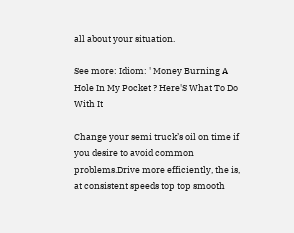all about your situation.

See more: Idiom: ' Money Burning A Hole In My Pocket ? Here'S What To Do With It

Change your semi truck’s oil on time if you desire to avoid common problems.Drive more efficiently, the is, at consistent speeds top top smooth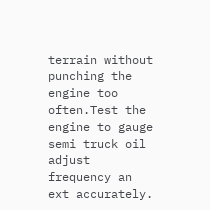terrain without punching the engine too often.Test the engine to gauge semi truck oil adjust frequency an ext accurately.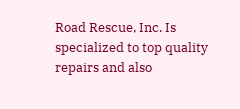Road Rescue, Inc. Is specialized to top quality repairs and also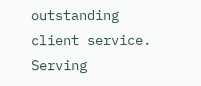outstanding client service. Serving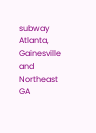subway Atlanta, Gainesville and Northeast GA